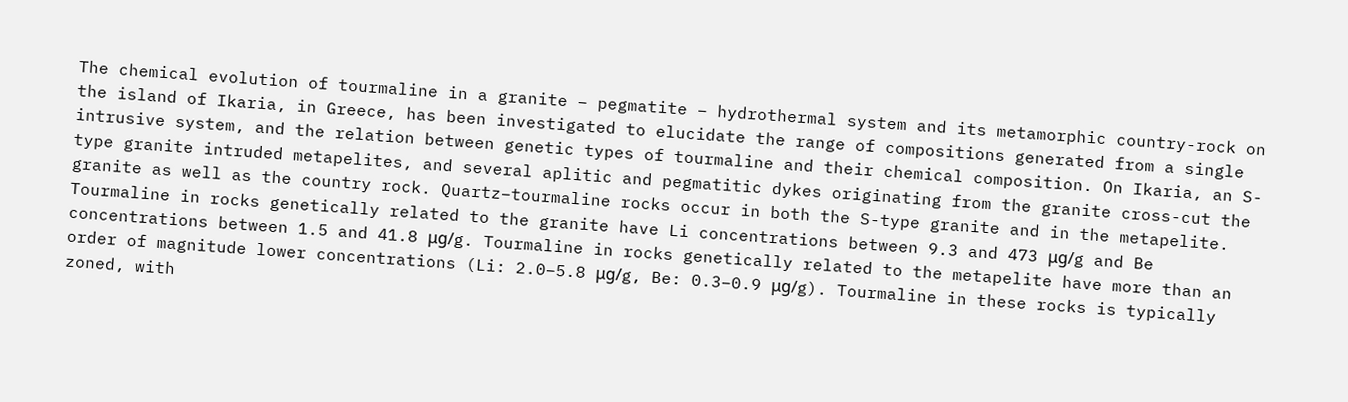The chemical evolution of tourmaline in a granite – pegmatite – hydrothermal system and its metamorphic country-rock on the island of Ikaria, in Greece, has been investigated to elucidate the range of compositions generated from a single intrusive system, and the relation between genetic types of tourmaline and their chemical composition. On Ikaria, an S-type granite intruded metapelites, and several aplitic and pegmatitic dykes originating from the granite cross-cut the granite as well as the country rock. Quartz–tourmaline rocks occur in both the S-type granite and in the metapelite. Tourmaline in rocks genetically related to the granite have Li concentrations between 9.3 and 473 μg/g and Be concentrations between 1.5 and 41.8 μg/g. Tourmaline in rocks genetically related to the metapelite have more than an order of magnitude lower concentrations (Li: 2.0–5.8 μg/g, Be: 0.3–0.9 μg/g). Tourmaline in these rocks is typically zoned, with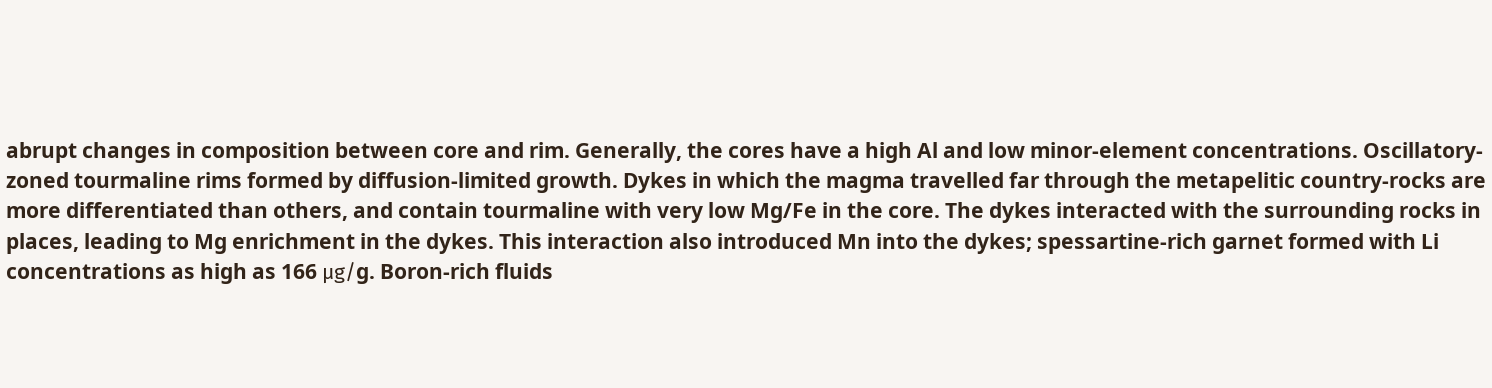abrupt changes in composition between core and rim. Generally, the cores have a high Al and low minor-element concentrations. Oscillatory-zoned tourmaline rims formed by diffusion-limited growth. Dykes in which the magma travelled far through the metapelitic country-rocks are more differentiated than others, and contain tourmaline with very low Mg/Fe in the core. The dykes interacted with the surrounding rocks in places, leading to Mg enrichment in the dykes. This interaction also introduced Mn into the dykes; spessartine-rich garnet formed with Li concentrations as high as 166 μg/g. Boron-rich fluids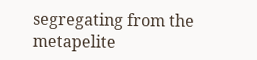segregating from the metapelite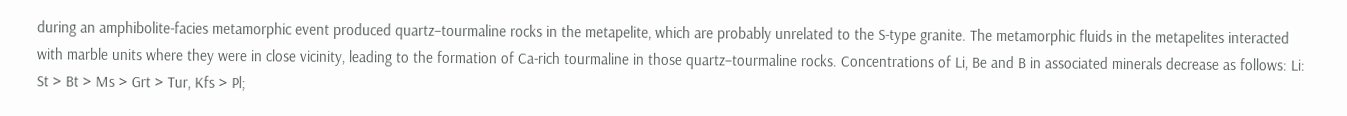during an amphibolite-facies metamorphic event produced quartz–tourmaline rocks in the metapelite, which are probably unrelated to the S-type granite. The metamorphic fluids in the metapelites interacted with marble units where they were in close vicinity, leading to the formation of Ca-rich tourmaline in those quartz–tourmaline rocks. Concentrations of Li, Be and B in associated minerals decrease as follows: Li: St > Bt > Ms > Grt > Tur, Kfs > Pl;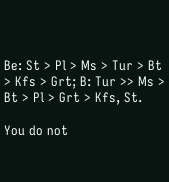Be: St > Pl > Ms > Tur > Bt > Kfs > Grt; B: Tur >> Ms > Bt > Pl > Grt > Kfs, St.

You do not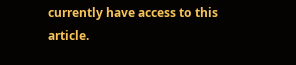currently have access to this article.